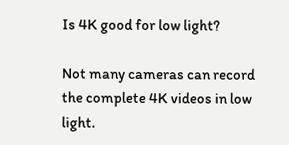Is 4K good for low light?

Not many cameras can record the complete 4K videos in low light.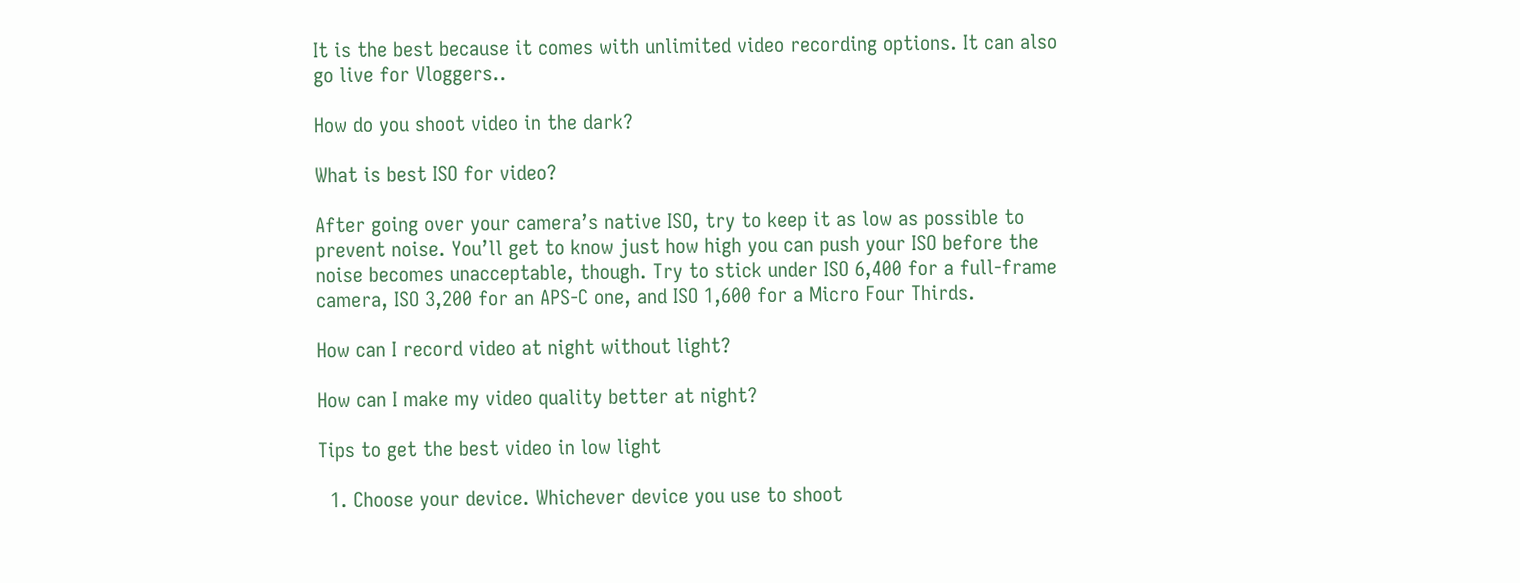It is the best because it comes with unlimited video recording options. It can also go live for Vloggers..

How do you shoot video in the dark?

What is best ISO for video?

After going over your camera’s native ISO, try to keep it as low as possible to prevent noise. You’ll get to know just how high you can push your ISO before the noise becomes unacceptable, though. Try to stick under ISO 6,400 for a full-frame camera, ISO 3,200 for an APS-C one, and ISO 1,600 for a Micro Four Thirds.

How can I record video at night without light?

How can I make my video quality better at night?

Tips to get the best video in low light

  1. Choose your device. Whichever device you use to shoot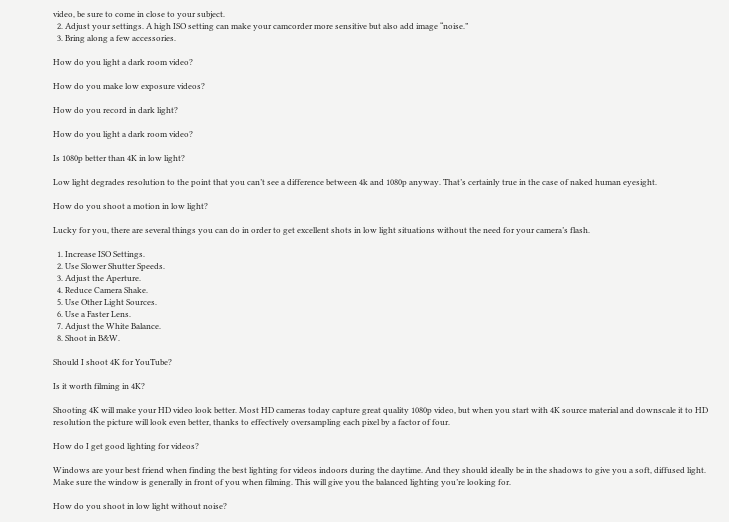video, be sure to come in close to your subject.
  2. Adjust your settings. A high ISO setting can make your camcorder more sensitive but also add image “noise.”
  3. Bring along a few accessories.

How do you light a dark room video?

How do you make low exposure videos?

How do you record in dark light?

How do you light a dark room video?

Is 1080p better than 4K in low light?

Low light degrades resolution to the point that you can’t see a difference between 4k and 1080p anyway. That’s certainly true in the case of naked human eyesight.

How do you shoot a motion in low light?

Lucky for you, there are several things you can do in order to get excellent shots in low light situations without the need for your camera’s flash.

  1. Increase ISO Settings.
  2. Use Slower Shutter Speeds.
  3. Adjust the Aperture.
  4. Reduce Camera Shake.
  5. Use Other Light Sources.
  6. Use a Faster Lens.
  7. Adjust the White Balance.
  8. Shoot in B&W.

Should I shoot 4K for YouTube?

Is it worth filming in 4K?

Shooting 4K will make your HD video look better. Most HD cameras today capture great quality 1080p video, but when you start with 4K source material and downscale it to HD resolution the picture will look even better, thanks to effectively oversampling each pixel by a factor of four.

How do I get good lighting for videos?

Windows are your best friend when finding the best lighting for videos indoors during the daytime. And they should ideally be in the shadows to give you a soft, diffused light. Make sure the window is generally in front of you when filming. This will give you the balanced lighting you’re looking for.

How do you shoot in low light without noise?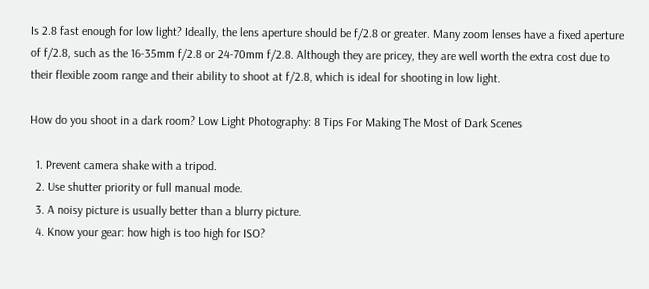Is 2.8 fast enough for low light? Ideally, the lens aperture should be f/2.8 or greater. Many zoom lenses have a fixed aperture of f/2.8, such as the 16-35mm f/2.8 or 24-70mm f/2.8. Although they are pricey, they are well worth the extra cost due to their flexible zoom range and their ability to shoot at f/2.8, which is ideal for shooting in low light.

How do you shoot in a dark room? Low Light Photography: 8 Tips For Making The Most of Dark Scenes

  1. Prevent camera shake with a tripod.
  2. Use shutter priority or full manual mode.
  3. A noisy picture is usually better than a blurry picture.
  4. Know your gear: how high is too high for ISO?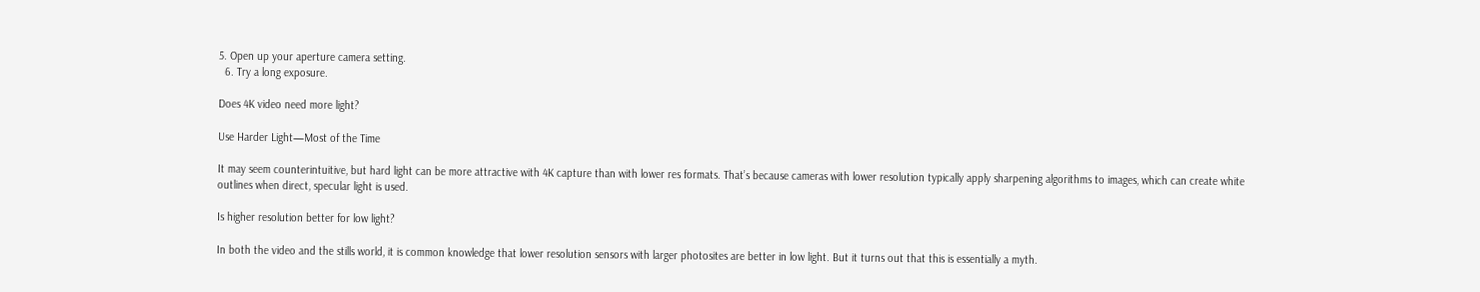5. Open up your aperture camera setting.
  6. Try a long exposure.

Does 4K video need more light?

Use Harder Light—Most of the Time

It may seem counterintuitive, but hard light can be more attractive with 4K capture than with lower res formats. That’s because cameras with lower resolution typically apply sharpening algorithms to images, which can create white outlines when direct, specular light is used.

Is higher resolution better for low light?

In both the video and the stills world, it is common knowledge that lower resolution sensors with larger photosites are better in low light. But it turns out that this is essentially a myth.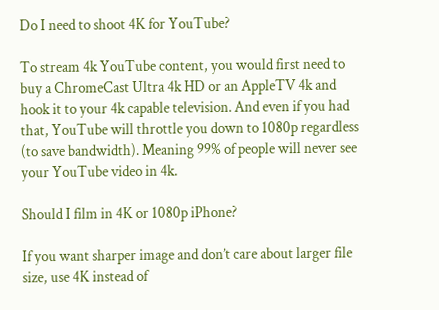Do I need to shoot 4K for YouTube?

To stream 4k YouTube content, you would first need to buy a ChromeCast Ultra 4k HD or an AppleTV 4k and hook it to your 4k capable television. And even if you had that, YouTube will throttle you down to 1080p regardless (to save bandwidth). Meaning 99% of people will never see your YouTube video in 4k.

Should I film in 4K or 1080p iPhone?

If you want sharper image and don’t care about larger file size, use 4K instead of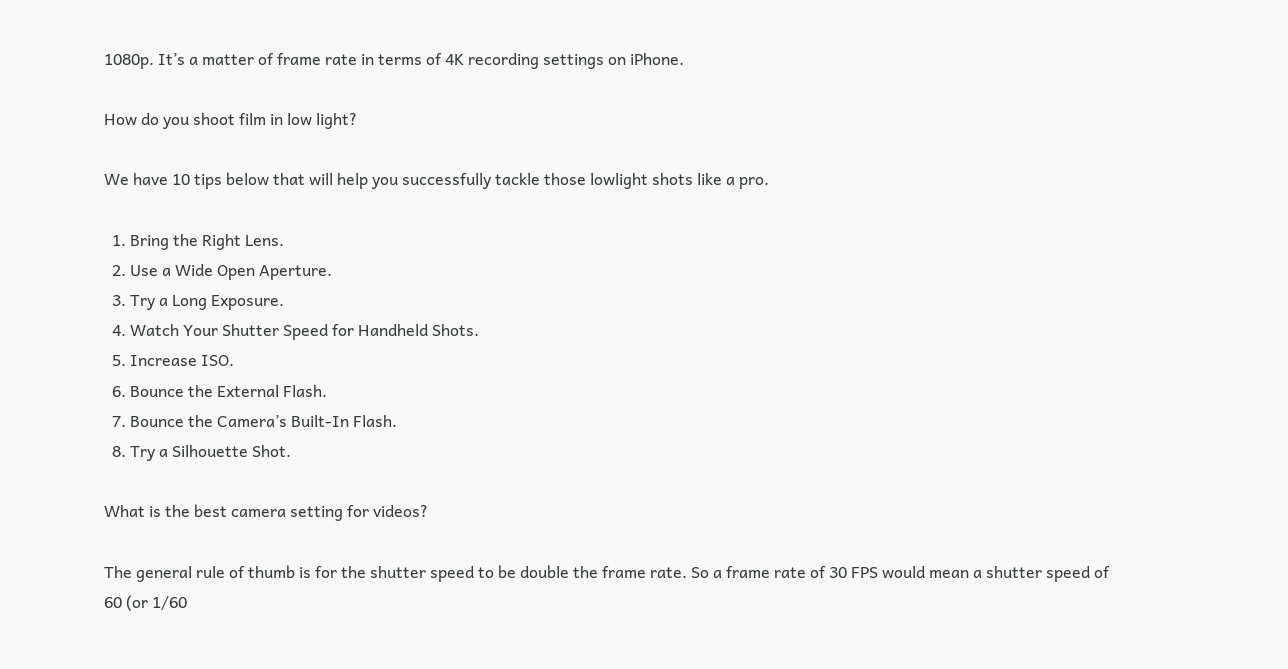1080p. It’s a matter of frame rate in terms of 4K recording settings on iPhone.

How do you shoot film in low light?

We have 10 tips below that will help you successfully tackle those lowlight shots like a pro.

  1. Bring the Right Lens.
  2. Use a Wide Open Aperture.
  3. Try a Long Exposure.
  4. Watch Your Shutter Speed for Handheld Shots.
  5. Increase ISO.
  6. Bounce the External Flash.
  7. Bounce the Camera’s Built-In Flash.
  8. Try a Silhouette Shot.

What is the best camera setting for videos?

The general rule of thumb is for the shutter speed to be double the frame rate. So a frame rate of 30 FPS would mean a shutter speed of 60 (or 1/60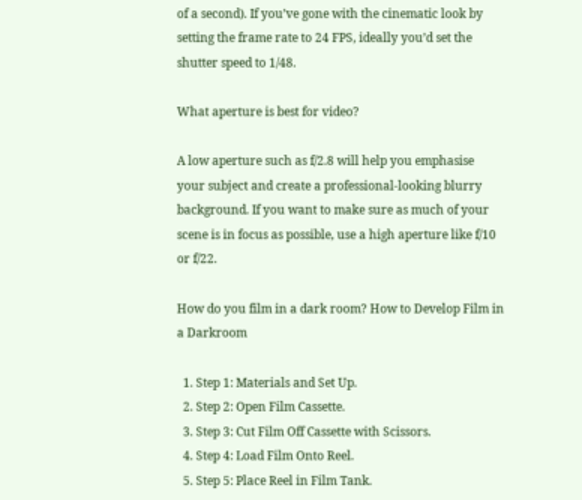of a second). If you’ve gone with the cinematic look by setting the frame rate to 24 FPS, ideally you’d set the shutter speed to 1/48.

What aperture is best for video?

A low aperture such as f/2.8 will help you emphasise your subject and create a professional-looking blurry background. If you want to make sure as much of your scene is in focus as possible, use a high aperture like f/10 or f/22.

How do you film in a dark room? How to Develop Film in a Darkroom

  1. Step 1: Materials and Set Up.
  2. Step 2: Open Film Cassette.
  3. Step 3: Cut Film Off Cassette with Scissors.
  4. Step 4: Load Film Onto Reel.
  5. Step 5: Place Reel in Film Tank.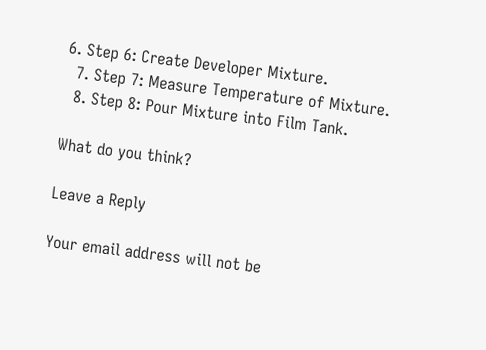6. Step 6: Create Developer Mixture.
  7. Step 7: Measure Temperature of Mixture.
  8. Step 8: Pour Mixture into Film Tank.

What do you think?

Leave a Reply

Your email address will not be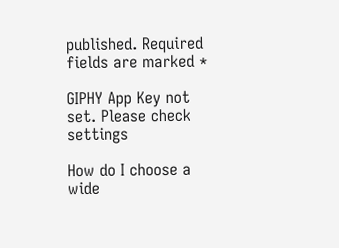published. Required fields are marked *

GIPHY App Key not set. Please check settings

How do I choose a wide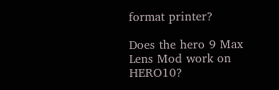format printer?

Does the hero 9 Max Lens Mod work on HERO10?